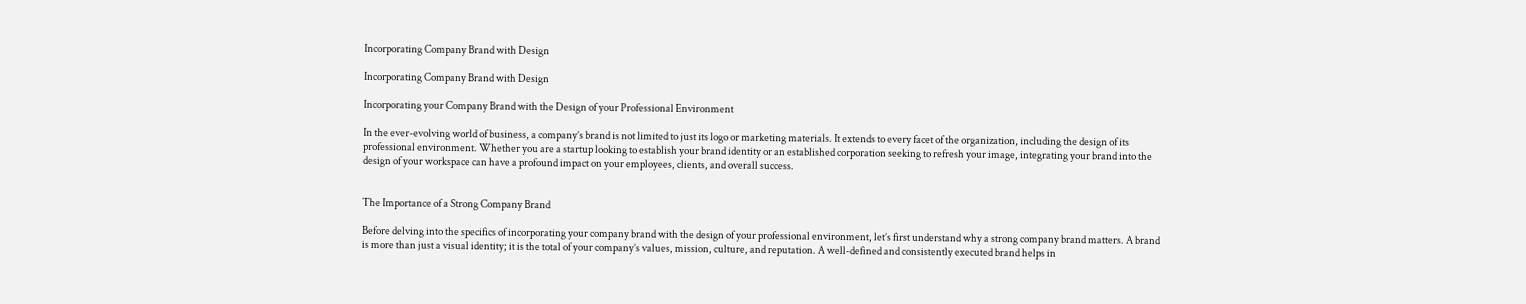Incorporating Company Brand with Design

Incorporating Company Brand with Design

Incorporating your Company Brand with the Design of your Professional Environment

In the ever-evolving world of business, a company’s brand is not limited to just its logo or marketing materials. It extends to every facet of the organization, including the design of its professional environment. Whether you are a startup looking to establish your brand identity or an established corporation seeking to refresh your image, integrating your brand into the design of your workspace can have a profound impact on your employees, clients, and overall success.


The Importance of a Strong Company Brand

Before delving into the specifics of incorporating your company brand with the design of your professional environment, let’s first understand why a strong company brand matters. A brand is more than just a visual identity; it is the total of your company’s values, mission, culture, and reputation. A well-defined and consistently executed brand helps in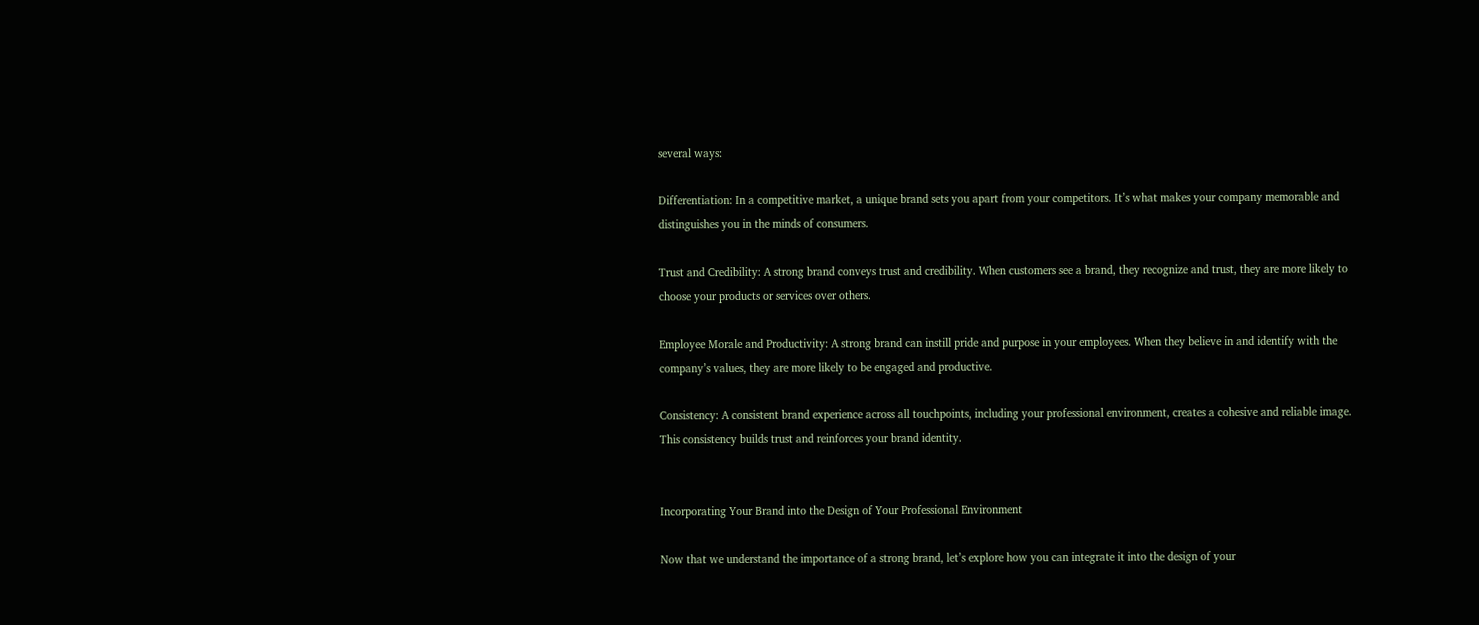several ways:

Differentiation: In a competitive market, a unique brand sets you apart from your competitors. It’s what makes your company memorable and distinguishes you in the minds of consumers.

Trust and Credibility: A strong brand conveys trust and credibility. When customers see a brand, they recognize and trust, they are more likely to choose your products or services over others.

Employee Morale and Productivity: A strong brand can instill pride and purpose in your employees. When they believe in and identify with the company’s values, they are more likely to be engaged and productive.

Consistency: A consistent brand experience across all touchpoints, including your professional environment, creates a cohesive and reliable image. This consistency builds trust and reinforces your brand identity.


Incorporating Your Brand into the Design of Your Professional Environment

Now that we understand the importance of a strong brand, let’s explore how you can integrate it into the design of your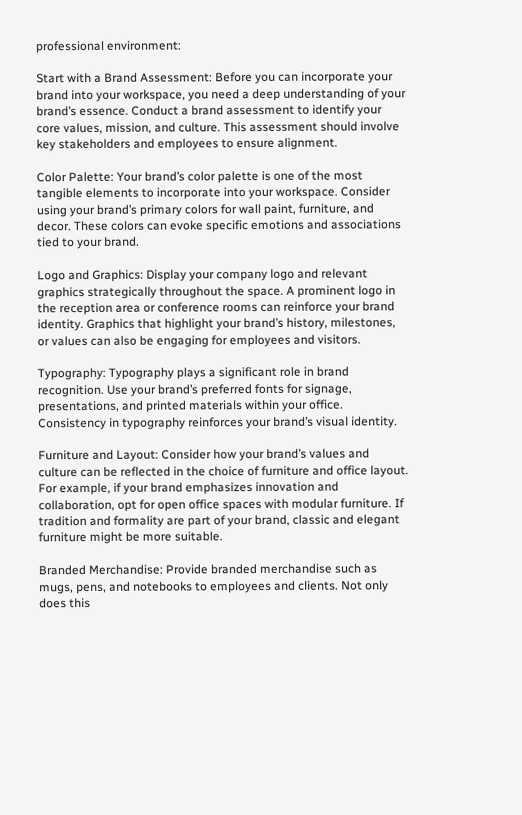professional environment:

Start with a Brand Assessment: Before you can incorporate your brand into your workspace, you need a deep understanding of your brand’s essence. Conduct a brand assessment to identify your core values, mission, and culture. This assessment should involve key stakeholders and employees to ensure alignment.

Color Palette: Your brand’s color palette is one of the most tangible elements to incorporate into your workspace. Consider using your brand’s primary colors for wall paint, furniture, and decor. These colors can evoke specific emotions and associations tied to your brand.

Logo and Graphics: Display your company logo and relevant graphics strategically throughout the space. A prominent logo in the reception area or conference rooms can reinforce your brand identity. Graphics that highlight your brand’s history, milestones, or values can also be engaging for employees and visitors.

Typography: Typography plays a significant role in brand recognition. Use your brand’s preferred fonts for signage, presentations, and printed materials within your office. Consistency in typography reinforces your brand’s visual identity.

Furniture and Layout: Consider how your brand’s values and culture can be reflected in the choice of furniture and office layout. For example, if your brand emphasizes innovation and collaboration, opt for open office spaces with modular furniture. If tradition and formality are part of your brand, classic and elegant furniture might be more suitable.

Branded Merchandise: Provide branded merchandise such as mugs, pens, and notebooks to employees and clients. Not only does this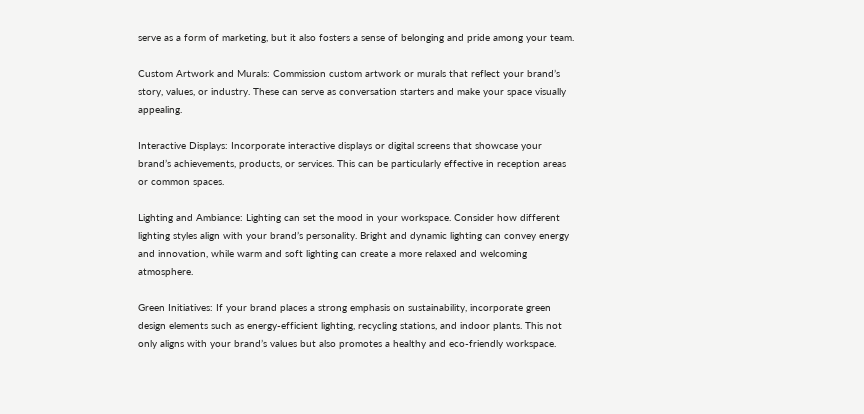serve as a form of marketing, but it also fosters a sense of belonging and pride among your team.

Custom Artwork and Murals: Commission custom artwork or murals that reflect your brand’s story, values, or industry. These can serve as conversation starters and make your space visually appealing.

Interactive Displays: Incorporate interactive displays or digital screens that showcase your brand’s achievements, products, or services. This can be particularly effective in reception areas or common spaces.

Lighting and Ambiance: Lighting can set the mood in your workspace. Consider how different lighting styles align with your brand’s personality. Bright and dynamic lighting can convey energy and innovation, while warm and soft lighting can create a more relaxed and welcoming atmosphere.

Green Initiatives: If your brand places a strong emphasis on sustainability, incorporate green design elements such as energy-efficient lighting, recycling stations, and indoor plants. This not only aligns with your brand’s values but also promotes a healthy and eco-friendly workspace.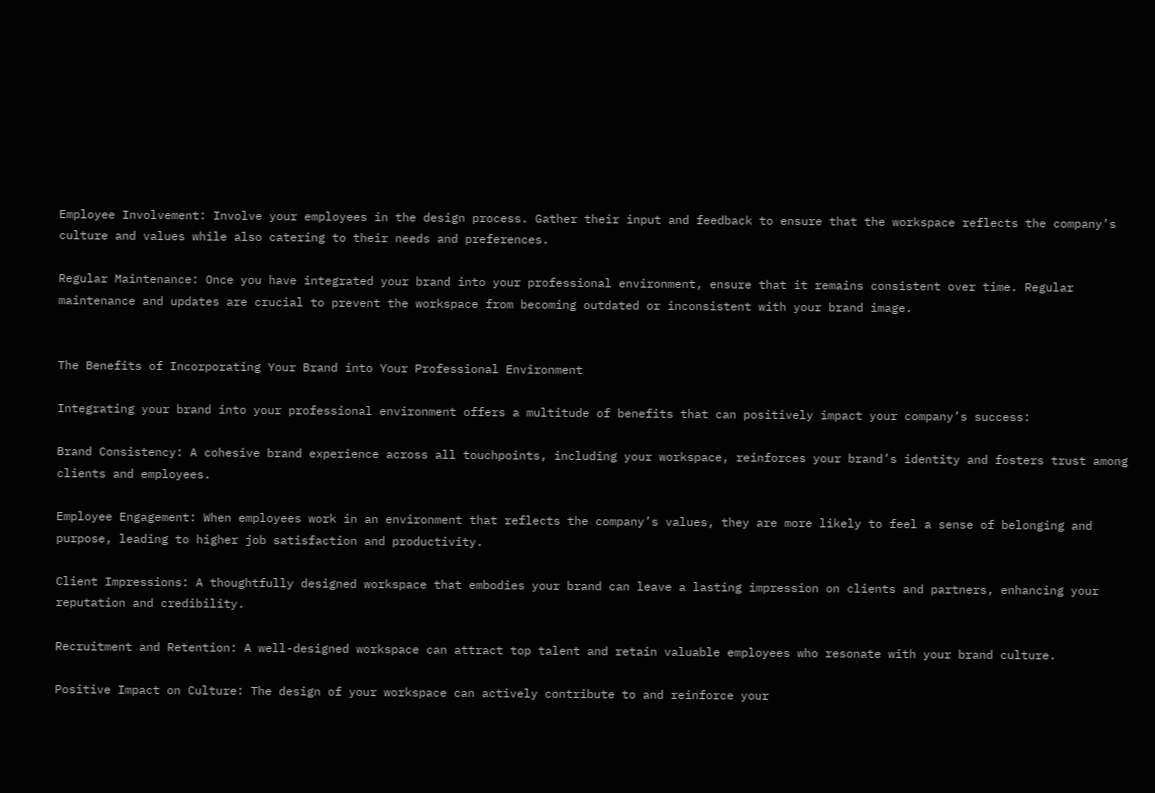Employee Involvement: Involve your employees in the design process. Gather their input and feedback to ensure that the workspace reflects the company’s culture and values while also catering to their needs and preferences.

Regular Maintenance: Once you have integrated your brand into your professional environment, ensure that it remains consistent over time. Regular maintenance and updates are crucial to prevent the workspace from becoming outdated or inconsistent with your brand image.


The Benefits of Incorporating Your Brand into Your Professional Environment

Integrating your brand into your professional environment offers a multitude of benefits that can positively impact your company’s success:

Brand Consistency: A cohesive brand experience across all touchpoints, including your workspace, reinforces your brand’s identity and fosters trust among clients and employees.

Employee Engagement: When employees work in an environment that reflects the company’s values, they are more likely to feel a sense of belonging and purpose, leading to higher job satisfaction and productivity.

Client Impressions: A thoughtfully designed workspace that embodies your brand can leave a lasting impression on clients and partners, enhancing your reputation and credibility.

Recruitment and Retention: A well-designed workspace can attract top talent and retain valuable employees who resonate with your brand culture.

Positive Impact on Culture: The design of your workspace can actively contribute to and reinforce your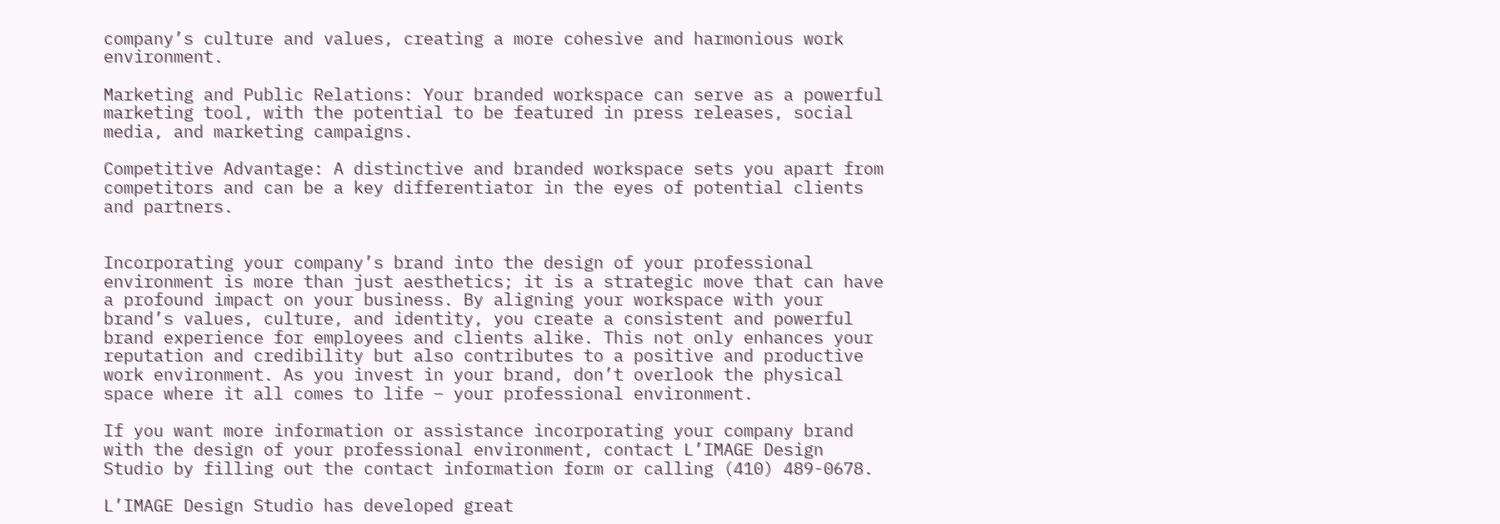company’s culture and values, creating a more cohesive and harmonious work environment.

Marketing and Public Relations: Your branded workspace can serve as a powerful marketing tool, with the potential to be featured in press releases, social media, and marketing campaigns.

Competitive Advantage: A distinctive and branded workspace sets you apart from competitors and can be a key differentiator in the eyes of potential clients and partners.


Incorporating your company’s brand into the design of your professional environment is more than just aesthetics; it is a strategic move that can have a profound impact on your business. By aligning your workspace with your brand’s values, culture, and identity, you create a consistent and powerful brand experience for employees and clients alike. This not only enhances your reputation and credibility but also contributes to a positive and productive work environment. As you invest in your brand, don’t overlook the physical space where it all comes to life – your professional environment.

If you want more information or assistance incorporating your company brand with the design of your professional environment, contact L’IMAGE Design Studio by filling out the contact information form or calling (410) 489-0678.

L’IMAGE Design Studio has developed great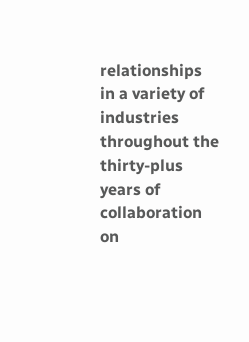relationships in a variety of industries throughout the thirty-plus years of collaboration on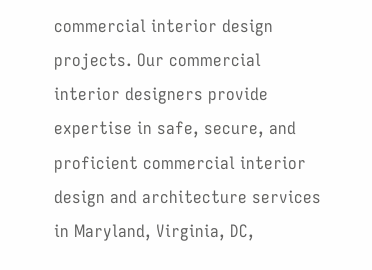commercial interior design projects. Our commercial interior designers provide expertise in safe, secure, and proficient commercial interior design and architecture services in Maryland, Virginia, DC,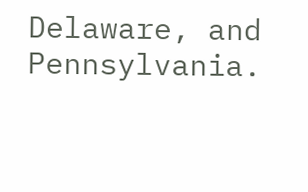Delaware, and Pennsylvania.